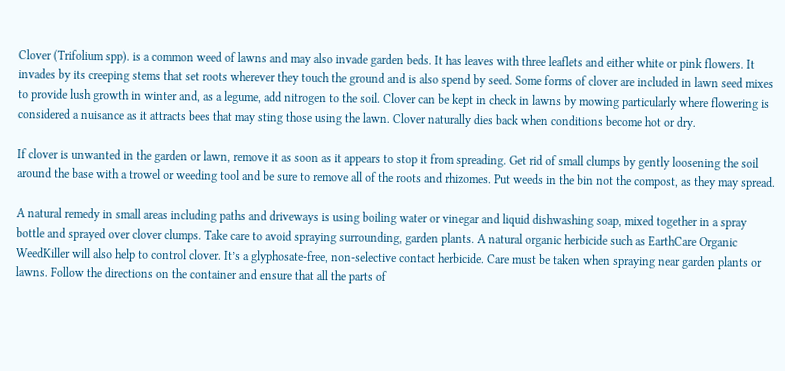Clover (Trifolium spp). is a common weed of lawns and may also invade garden beds. It has leaves with three leaflets and either white or pink flowers. It invades by its creeping stems that set roots wherever they touch the ground and is also spend by seed. Some forms of clover are included in lawn seed mixes to provide lush growth in winter and, as a legume, add nitrogen to the soil. Clover can be kept in check in lawns by mowing particularly where flowering is considered a nuisance as it attracts bees that may sting those using the lawn. Clover naturally dies back when conditions become hot or dry.

If clover is unwanted in the garden or lawn, remove it as soon as it appears to stop it from spreading. Get rid of small clumps by gently loosening the soil around the base with a trowel or weeding tool and be sure to remove all of the roots and rhizomes. Put weeds in the bin not the compost, as they may spread.

A natural remedy in small areas including paths and driveways is using boiling water or vinegar and liquid dishwashing soap, mixed together in a spray bottle and sprayed over clover clumps. Take care to avoid spraying surrounding, garden plants. A natural organic herbicide such as EarthCare Organic WeedKiller will also help to control clover. It’s a glyphosate-free, non-selective contact herbicide. Care must be taken when spraying near garden plants or lawns. Follow the directions on the container and ensure that all the parts of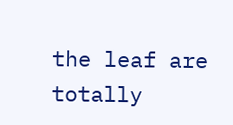the leaf are totally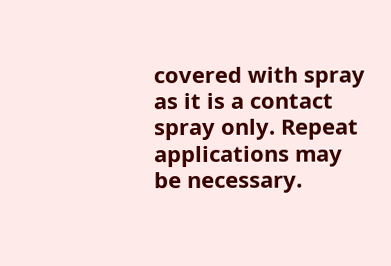covered with spray as it is a contact spray only. Repeat applications may be necessary.